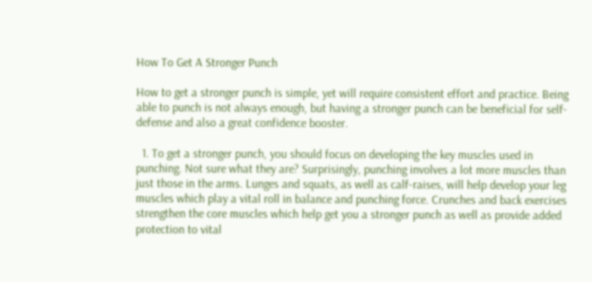How To Get A Stronger Punch

How to get a stronger punch is simple, yet will require consistent effort and practice. Being able to punch is not always enough, but having a stronger punch can be beneficial for self-defense and also a great confidence booster.

  1. To get a stronger punch, you should focus on developing the key muscles used in punching. Not sure what they are? Surprisingly, punching involves a lot more muscles than just those in the arms. Lunges and squats, as well as calf-raises, will help develop your leg muscles which play a vital roll in balance and punching force. Crunches and back exercises strengthen the core muscles which help get you a stronger punch as well as provide added protection to vital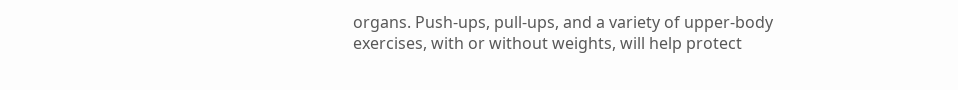organs. Push-ups, pull-ups, and a variety of upper-body exercises, with or without weights, will help protect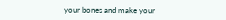your bones and make your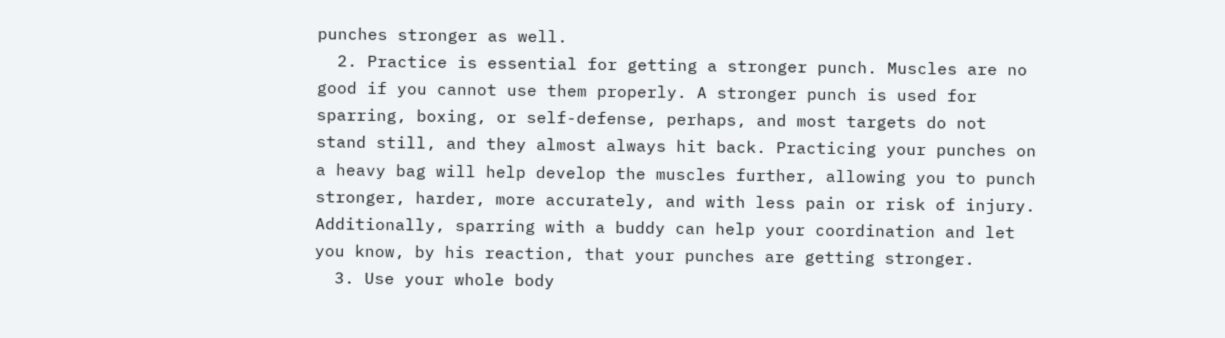punches stronger as well.
  2. Practice is essential for getting a stronger punch. Muscles are no good if you cannot use them properly. A stronger punch is used for sparring, boxing, or self-defense, perhaps, and most targets do not stand still, and they almost always hit back. Practicing your punches on a heavy bag will help develop the muscles further, allowing you to punch stronger, harder, more accurately, and with less pain or risk of injury. Additionally, sparring with a buddy can help your coordination and let you know, by his reaction, that your punches are getting stronger.
  3. Use your whole body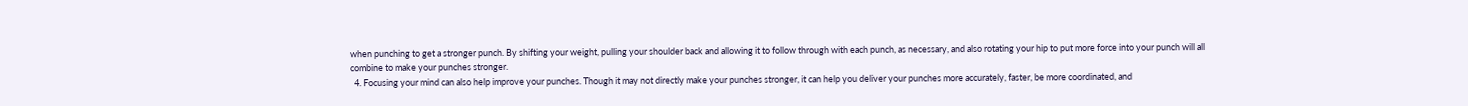when punching to get a stronger punch. By shifting your weight, pulling your shoulder back and allowing it to follow through with each punch, as necessary, and also rotating your hip to put more force into your punch will all combine to make your punches stronger.
  4. Focusing your mind can also help improve your punches. Though it may not directly make your punches stronger, it can help you deliver your punches more accurately, faster, be more coordinated, and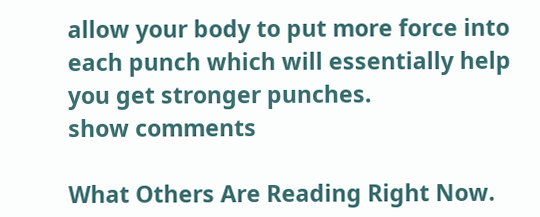allow your body to put more force into each punch which will essentially help you get stronger punches.
show comments

What Others Are Reading Right Now.